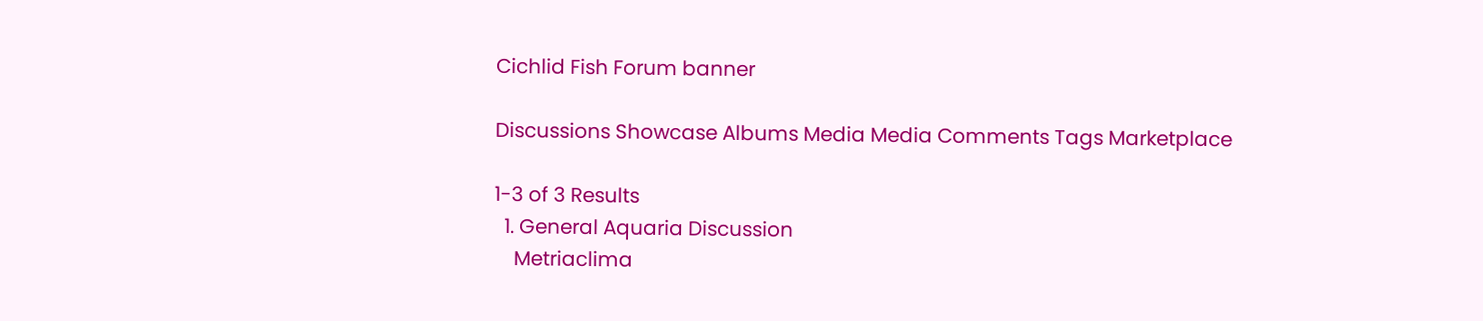Cichlid Fish Forum banner

Discussions Showcase Albums Media Media Comments Tags Marketplace

1-3 of 3 Results
  1. General Aquaria Discussion
    Metriaclima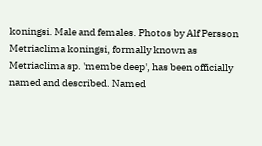koningsi. Male and females. Photos by Alf Persson Metriaclima koningsi, formally known as Metriaclima sp. 'membe deep', has been officially named and described. Named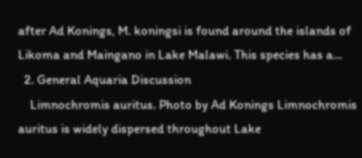after Ad Konings, M. koningsi is found around the islands of Likoma and Maingano in Lake Malawi. This species has a...
  2. General Aquaria Discussion
    Limnochromis auritus. Photo by Ad Konings Limnochromis auritus is widely dispersed throughout Lake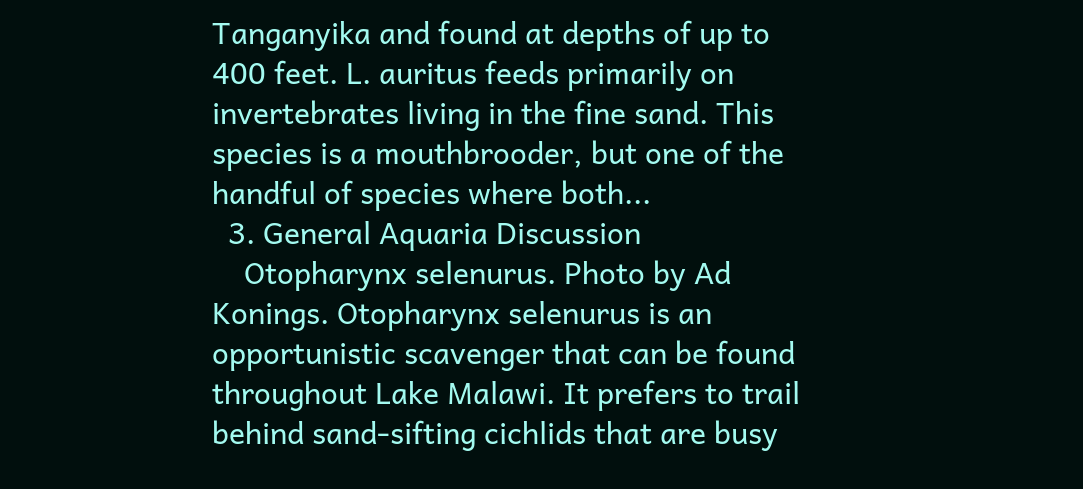Tanganyika and found at depths of up to 400 feet. L. auritus feeds primarily on invertebrates living in the fine sand. This species is a mouthbrooder, but one of the handful of species where both...
  3. General Aquaria Discussion
    Otopharynx selenurus. Photo by Ad Konings. Otopharynx selenurus is an opportunistic scavenger that can be found throughout Lake Malawi. It prefers to trail behind sand-sifting cichlids that are busy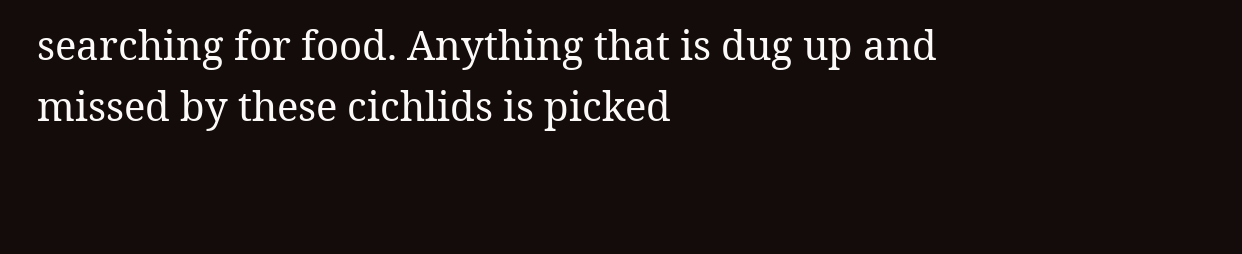searching for food. Anything that is dug up and missed by these cichlids is picked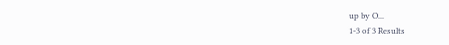up by O...
1-3 of 3 Results